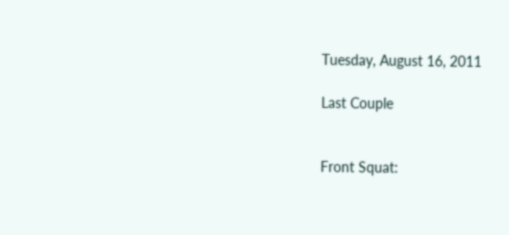Tuesday, August 16, 2011

Last Couple


Front Squat: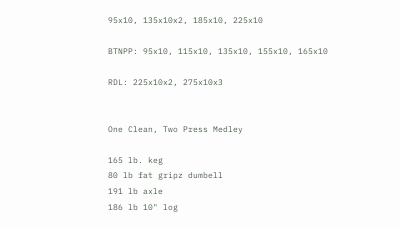95x10, 135x10x2, 185x10, 225x10

BTNPP: 95x10, 115x10, 135x10, 155x10, 165x10

RDL: 225x10x2, 275x10x3


One Clean, Two Press Medley

165 lb. keg
80 lb fat gripz dumbell
191 lb axle
186 lb 10" log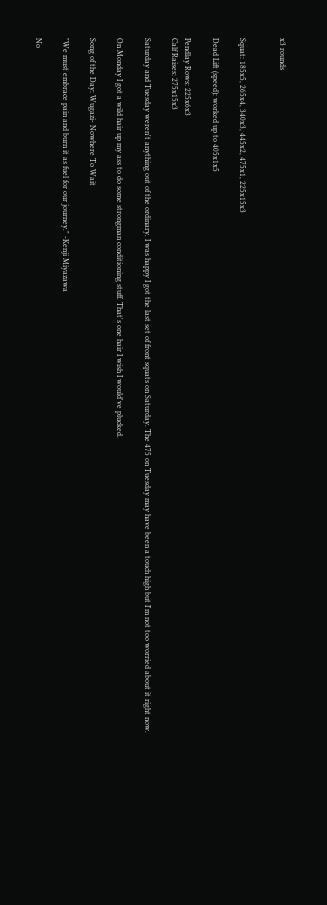x3 rounds


Squat: 185x5, 265x4, 340x3, 445x2, 475x1, 225x15x3

Dead Lift (speed): worked up to 405x1x5

Pendlay Rows: 225x6x3
Calf Raises: 275x15x3

Saturday and Tuesday weren't anything out of the ordinary. I was happy I got the last set of front squats on Saturday. The 475 on Tuesday may have been a touch high but I'm not too worried about it right now.

On Monday I got a wild hair up my ass to do some strongman conditioning stuff. That's one hair I wish I would've plucked.

Song of the Day: Wugazi- Nowhere To Wait

"We must embrace pain and burn it as fuel for our journey." -Kenji Miyazawa

No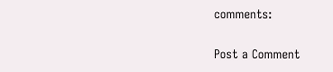comments:

Post a Comment